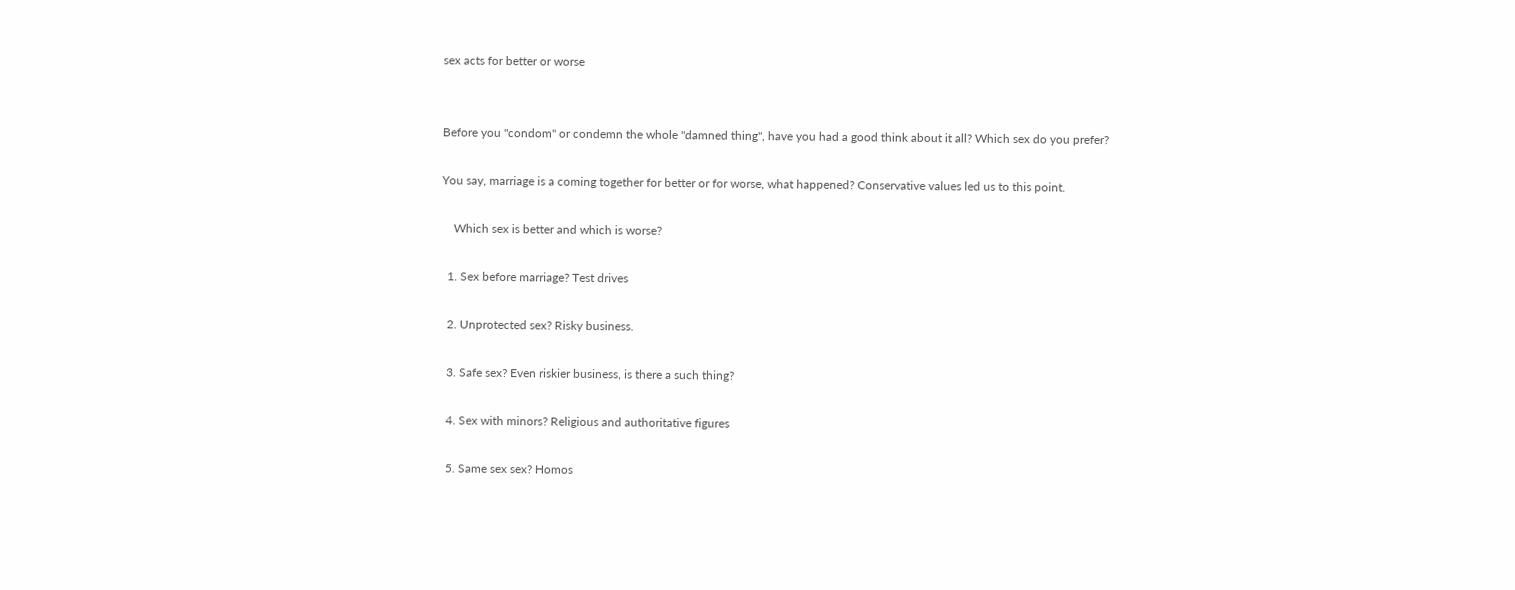sex acts for better or worse


Before you "condom" or condemn the whole "damned thing", have you had a good think about it all? Which sex do you prefer?

You say, marriage is a coming together for better or for worse, what happened? Conservative values led us to this point.

    Which sex is better and which is worse?

  1. Sex before marriage? Test drives

  2. Unprotected sex? Risky business.

  3. Safe sex? Even riskier business, is there a such thing?

  4. Sex with minors? Religious and authoritative figures

  5. Same sex sex? Homos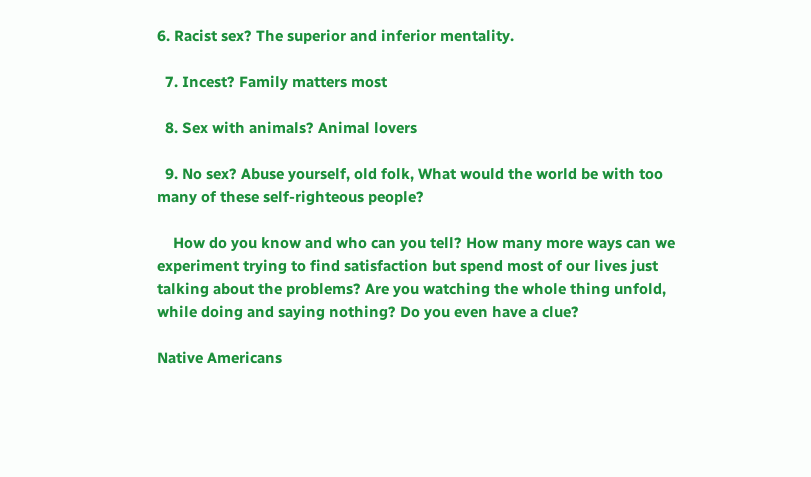6. Racist sex? The superior and inferior mentality.

  7. Incest? Family matters most

  8. Sex with animals? Animal lovers

  9. No sex? Abuse yourself, old folk, What would the world be with too many of these self-righteous people?

    How do you know and who can you tell? How many more ways can we experiment trying to find satisfaction but spend most of our lives just talking about the problems? Are you watching the whole thing unfold, while doing and saying nothing? Do you even have a clue?

Native Americans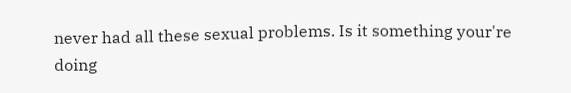never had all these sexual problems. Is it something your're doing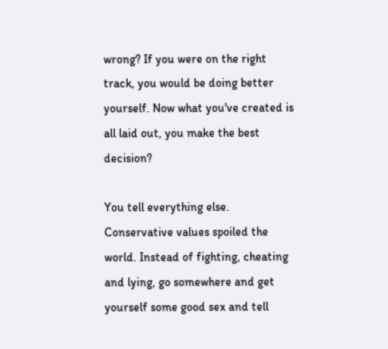wrong? If you were on the right track, you would be doing better yourself. Now what you've created is all laid out, you make the best decision?

You tell everything else. Conservative values spoiled the world. Instead of fighting, cheating and lying, go somewhere and get yourself some good sex and tell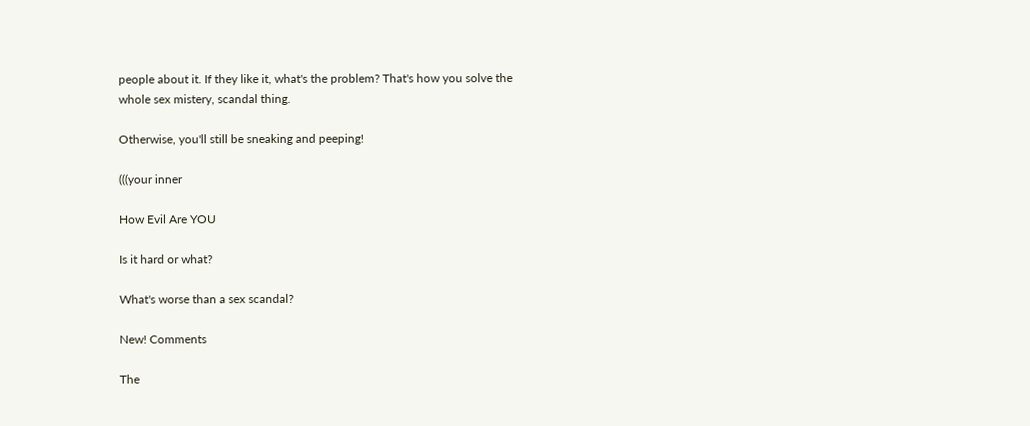people about it. If they like it, what's the problem? That's how you solve the whole sex mistery, scandal thing.

Otherwise, you'll still be sneaking and peeping!

(((your inner

How Evil Are YOU

Is it hard or what?

What's worse than a sex scandal?

New! Comments

The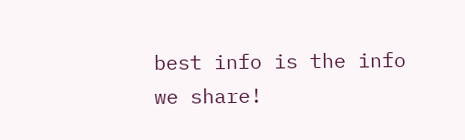best info is the info we share!